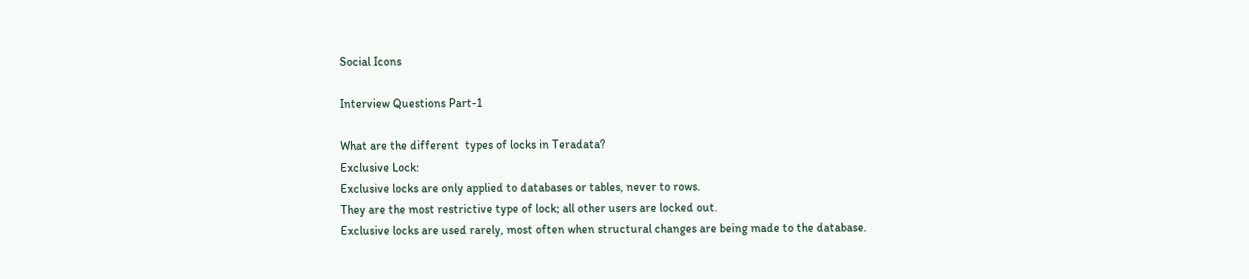Social Icons

Interview Questions Part-1

What are the different  types of locks in Teradata?
Exclusive Lock:
Exclusive locks are only applied to databases or tables, never to rows.
They are the most restrictive type of lock; all other users are locked out.
Exclusive locks are used rarely, most often when structural changes are being made to the database.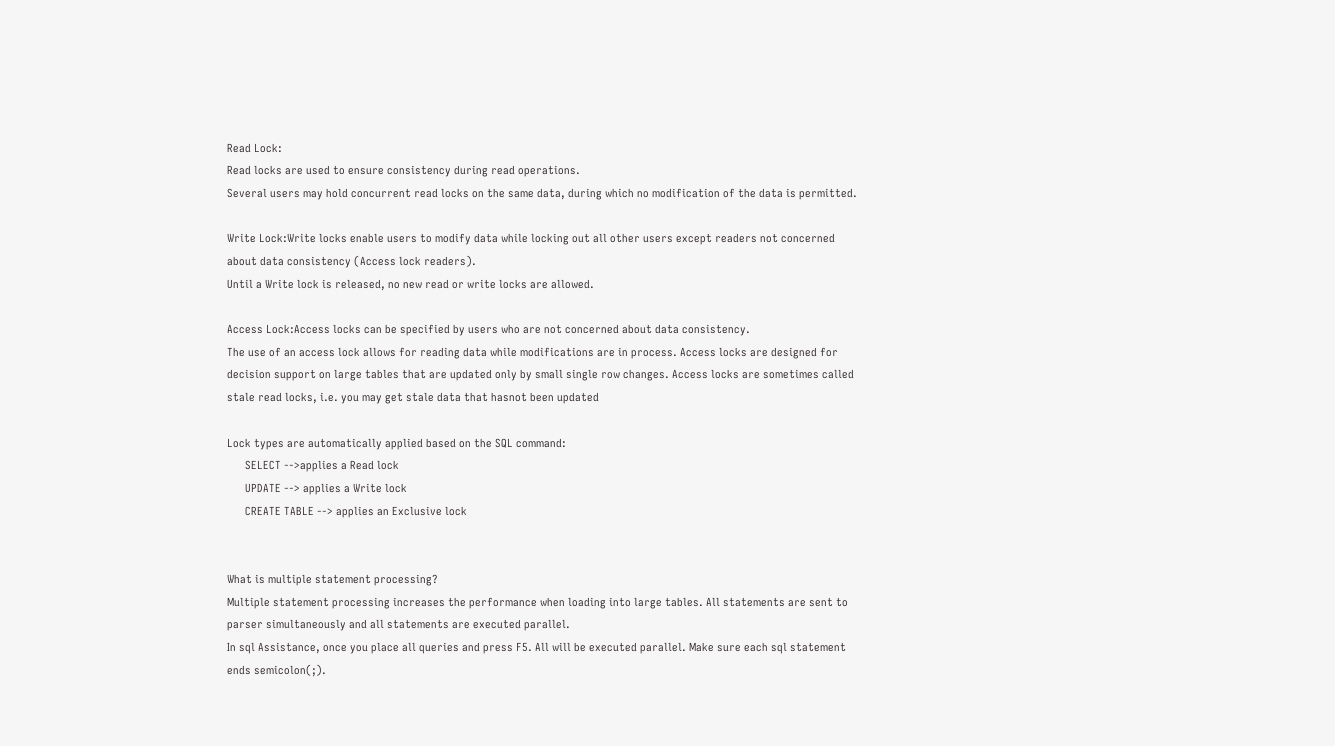Read Lock:
Read locks are used to ensure consistency during read operations.
Several users may hold concurrent read locks on the same data, during which no modification of the data is permitted.

Write Lock:Write locks enable users to modify data while locking out all other users except readers not concerned about data consistency (Access lock readers).
Until a Write lock is released, no new read or write locks are allowed.

Access Lock:Access locks can be specified by users who are not concerned about data consistency.
The use of an access lock allows for reading data while modifications are in process. Access locks are designed for decision support on large tables that are updated only by small single row changes. Access locks are sometimes called stale read locks, i.e. you may get stale data that hasnot been updated

Lock types are automatically applied based on the SQL command:
      SELECT -->applies a Read lock
      UPDATE --> applies a Write lock
      CREATE TABLE --> applies an Exclusive lock


What is multiple statement processing?
Multiple statement processing increases the performance when loading into large tables. All statements are sent to parser simultaneously and all statements are executed parallel.
In sql Assistance, once you place all queries and press F5. All will be executed parallel. Make sure each sql statement ends semicolon(;).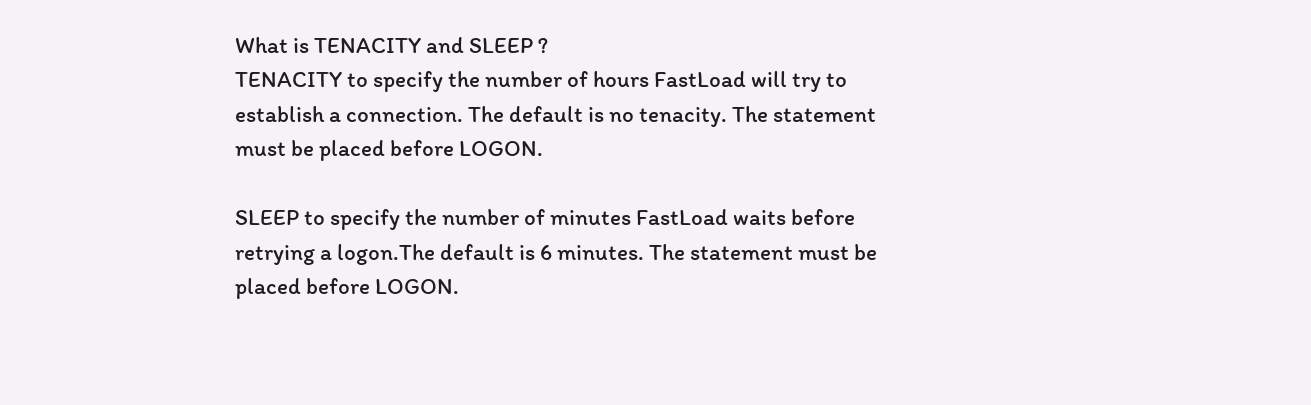What is TENACITY and SLEEP ?
TENACITY to specify the number of hours FastLoad will try to establish a connection. The default is no tenacity. The statement must be placed before LOGON.

SLEEP to specify the number of minutes FastLoad waits before retrying a logon.The default is 6 minutes. The statement must be placed before LOGON.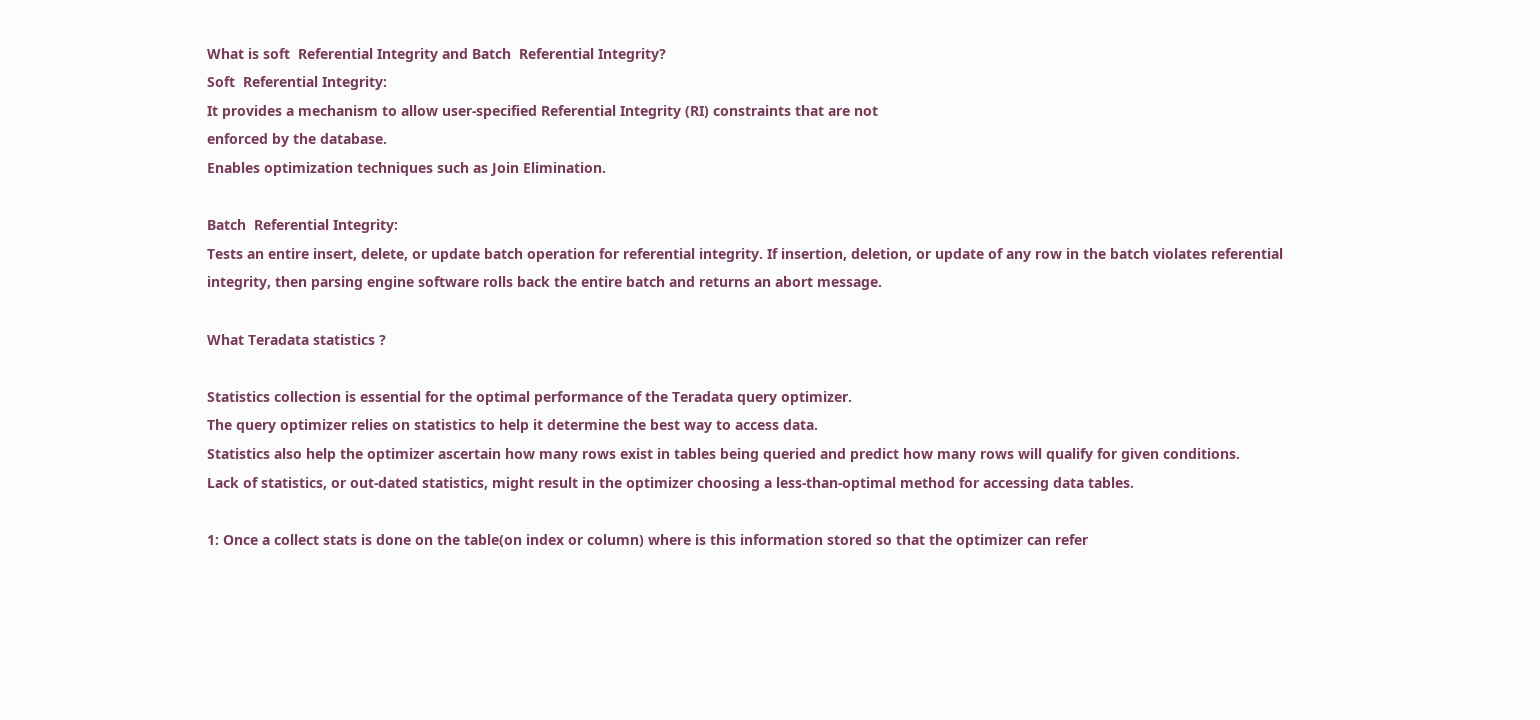What is soft  Referential Integrity and Batch  Referential Integrity?
Soft  Referential Integrity:
It provides a mechanism to allow user-specified Referential Integrity (RI) constraints that are not
enforced by the database.
Enables optimization techniques such as Join Elimination.

Batch  Referential Integrity:
Tests an entire insert, delete, or update batch operation for referential integrity. If insertion, deletion, or update of any row in the batch violates referential integrity, then parsing engine software rolls back the entire batch and returns an abort message.

What Teradata statistics ?

Statistics collection is essential for the optimal performance of the Teradata query optimizer.
The query optimizer relies on statistics to help it determine the best way to access data.
Statistics also help the optimizer ascertain how many rows exist in tables being queried and predict how many rows will qualify for given conditions.
Lack of statistics, or out-dated statistics, might result in the optimizer choosing a less-than-optimal method for accessing data tables.

1: Once a collect stats is done on the table(on index or column) where is this information stored so that the optimizer can refer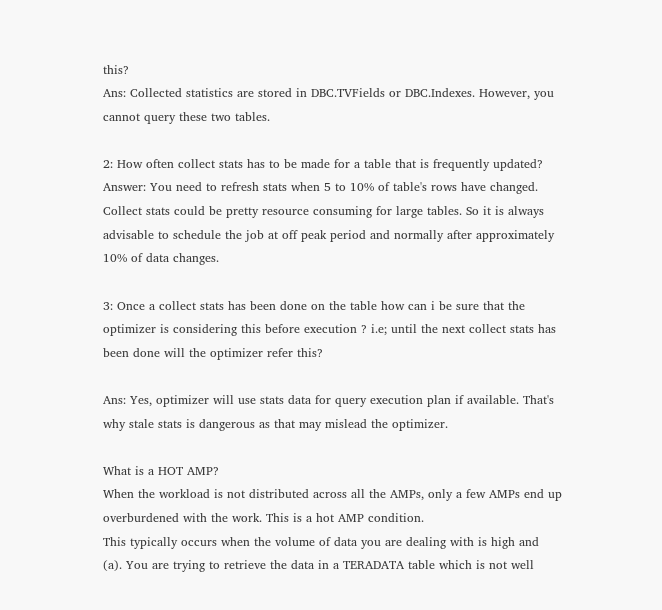this?
Ans: Collected statistics are stored in DBC.TVFields or DBC.Indexes. However, you cannot query these two tables.

2: How often collect stats has to be made for a table that is frequently updated?
Answer: You need to refresh stats when 5 to 10% of table's rows have changed. Collect stats could be pretty resource consuming for large tables. So it is always advisable to schedule the job at off peak period and normally after approximately 10% of data changes.

3: Once a collect stats has been done on the table how can i be sure that the optimizer is considering this before execution ? i.e; until the next collect stats has been done will the optimizer refer this?

Ans: Yes, optimizer will use stats data for query execution plan if available. That's why stale stats is dangerous as that may mislead the optimizer.

What is a HOT AMP?
When the workload is not distributed across all the AMPs, only a few AMPs end up overburdened with the work. This is a hot AMP condition.
This typically occurs when the volume of data you are dealing with is high and
(a). You are trying to retrieve the data in a TERADATA table which is not well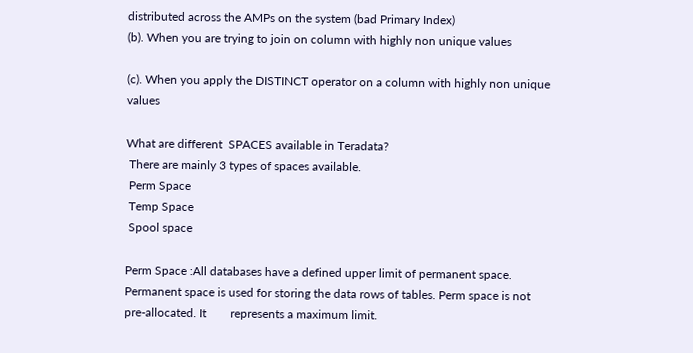distributed across the AMPs on the system (bad Primary Index)
(b). When you are trying to join on column with highly non unique values

(c). When you apply the DISTINCT operator on a column with highly non unique values

What are different  SPACES available in Teradata?
 There are mainly 3 types of spaces available.
 Perm Space
 Temp Space
 Spool space

Perm Space :All databases have a defined upper limit of permanent space. Permanent space is used for storing the data rows of tables. Perm space is not pre-allocated. It        represents a maximum limit.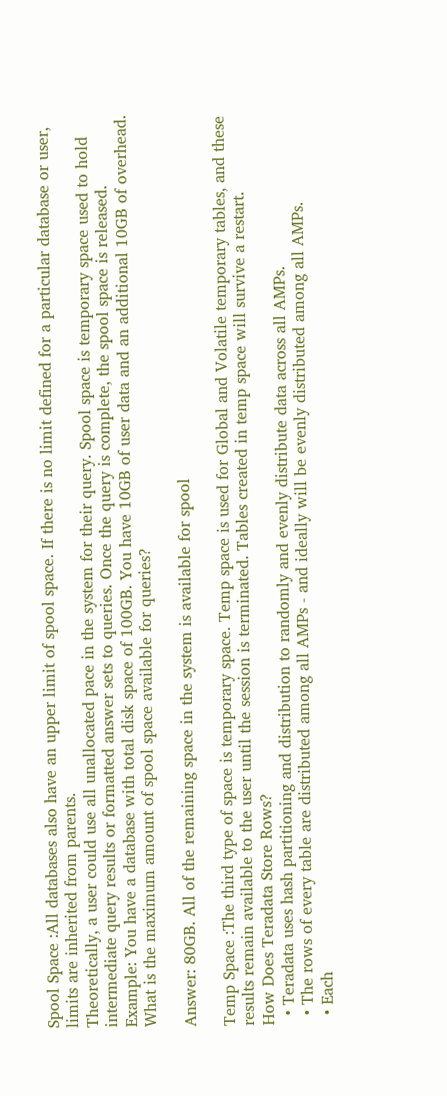Spool Space :All databases also have an upper limit of spool space. If there is no limit defined for a particular database or user, limits are inherited from parents.
Theoretically, a user could use all unallocated pace in the system for their query. Spool space is temporary space used to hold intermediate query results or formatted answer sets to queries. Once the query is complete, the spool space is released.
Example: You have a database with total disk space of 100GB. You have 10GB of user data and an additional 10GB of overhead. What is the maximum amount of spool space available for queries?

Answer: 80GB. All of the remaining space in the system is available for spool

Temp Space :The third type of space is temporary space. Temp space is used for Global and Volatile temporary tables, and these results remain available to the user until the session is terminated. Tables created in temp space will survive a restart.
How Does Teradata Store Rows?
  • Teradata uses hash partitioning and distribution to randomly and evenly distribute data across all AMPs.
  • The rows of every table are distributed among all AMPs - and ideally will be evenly distributed among all AMPs.
  • Each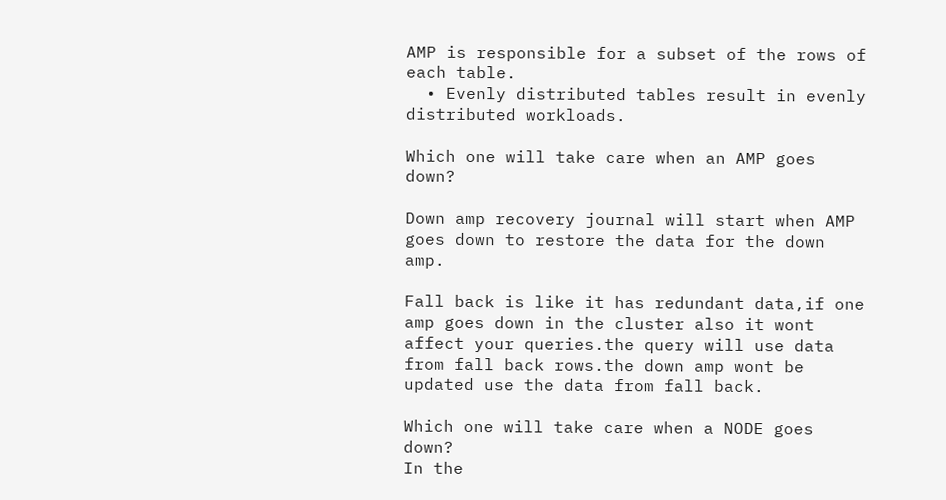AMP is responsible for a subset of the rows of each table.
  • Evenly distributed tables result in evenly distributed workloads.

Which one will take care when an AMP goes down?

Down amp recovery journal will start when AMP goes down to restore the data for the down amp.

Fall back is like it has redundant data,if one amp goes down in the cluster also it wont affect your queries.the query will use data from fall back rows.the down amp wont be updated use the data from fall back.

Which one will take care when a NODE goes down?
In the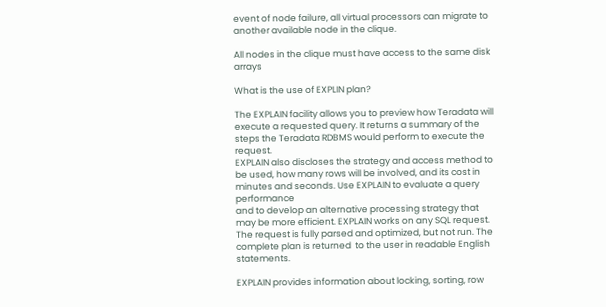event of node failure, all virtual processors can migrate to another available node in the clique.

All nodes in the clique must have access to the same disk arrays

What is the use of EXPLIN plan?

The EXPLAIN facility allows you to preview how Teradata will execute a requested query. It returns a summary of the steps the Teradata RDBMS would perform to execute the request.
EXPLAIN also discloses the strategy and access method to be used, how many rows will be involved, and its cost in minutes and seconds. Use EXPLAIN to evaluate a query performance
and to develop an alternative processing strategy that may be more efficient. EXPLAIN works on any SQL request. The request is fully parsed and optimized, but not run. The complete plan is returned  to the user in readable English statements.

EXPLAIN provides information about locking, sorting, row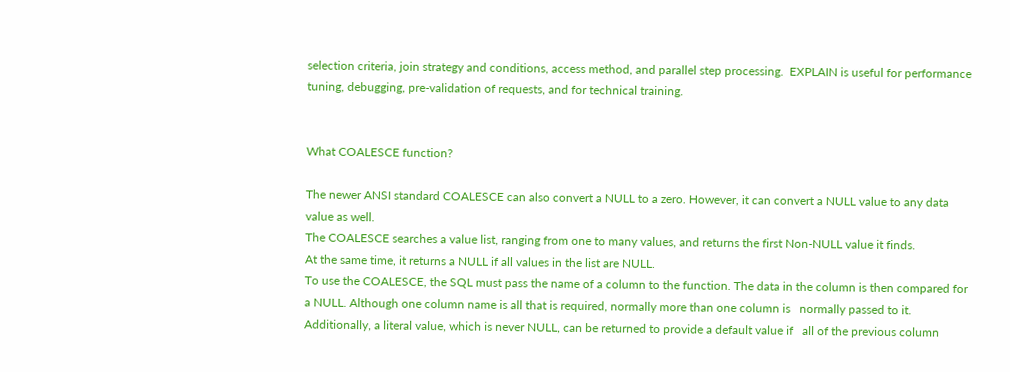selection criteria, join strategy and conditions, access method, and parallel step processing.  EXPLAIN is useful for performance tuning, debugging, pre-validation of requests, and for technical training.


What COALESCE function?

The newer ANSI standard COALESCE can also convert a NULL to a zero. However, it can convert a NULL value to any data value as well.
The COALESCE searches a value list, ranging from one to many values, and returns the first Non-NULL value it finds.
At the same time, it returns a NULL if all values in the list are NULL.
To use the COALESCE, the SQL must pass the name of a column to the function. The data in the column is then compared for a NULL. Although one column name is all that is required, normally more than one column is   normally passed to it. Additionally, a literal value, which is never NULL, can be returned to provide a default value if   all of the previous column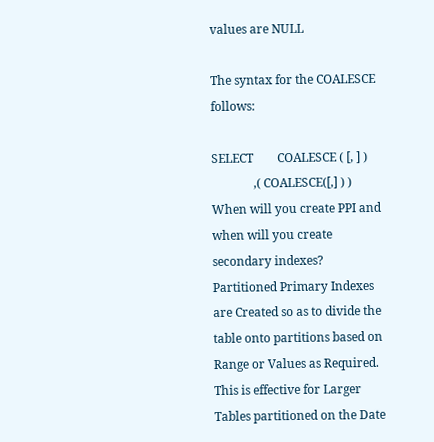values are NULL

The syntax for the COALESCE follows:

SELECT        COALESCE ( [, ] )
              ,( COALESCE([,] ) )
When will you create PPI and when will you create secondary indexes?
Partitioned Primary Indexes are Created so as to divide the table onto partitions based on Range or Values as Required. This is effective for Larger Tables partitioned on the Date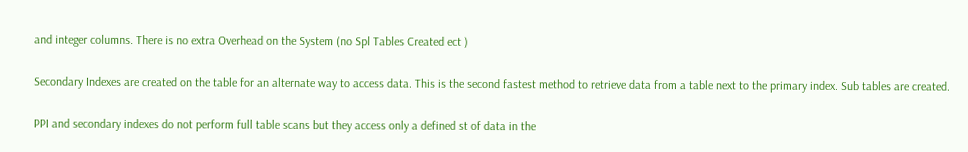and integer columns. There is no extra Overhead on the System (no Spl Tables Created ect )

Secondary Indexes are created on the table for an alternate way to access data. This is the second fastest method to retrieve data from a table next to the primary index. Sub tables are created.

PPI and secondary indexes do not perform full table scans but they access only a defined st of data in the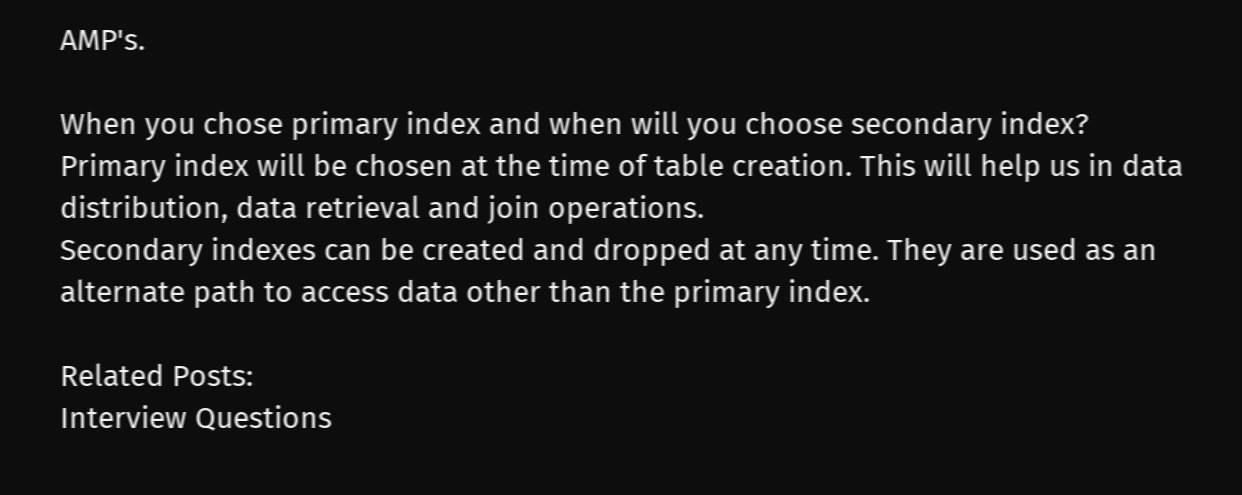AMP's.

When you chose primary index and when will you choose secondary index?
Primary index will be chosen at the time of table creation. This will help us in data distribution, data retrieval and join operations.
Secondary indexes can be created and dropped at any time. They are used as an alternate path to access data other than the primary index.

Related Posts:
Interview Questions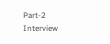Part-2                                                                     Interview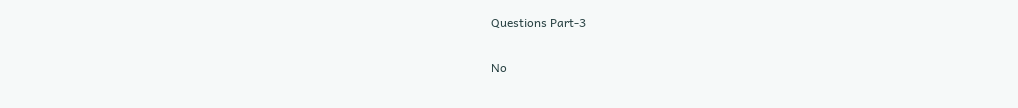Questions Part-3

No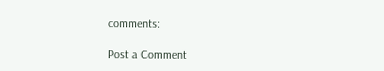comments:

Post a Comment